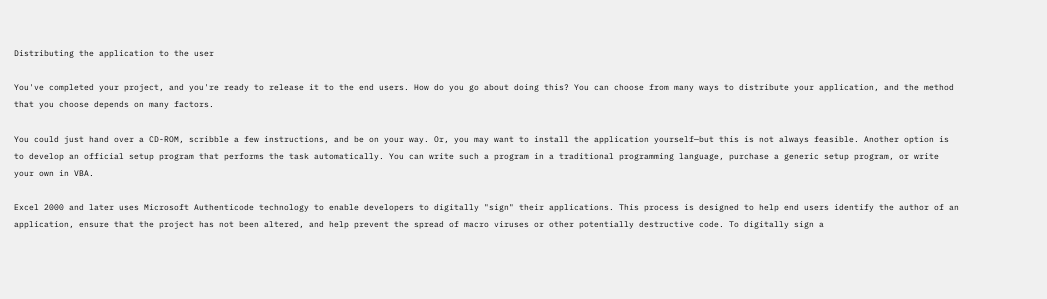Distributing the application to the user

You've completed your project, and you're ready to release it to the end users. How do you go about doing this? You can choose from many ways to distribute your application, and the method that you choose depends on many factors.

You could just hand over a CD-ROM, scribble a few instructions, and be on your way. Or, you may want to install the application yourself—but this is not always feasible. Another option is to develop an official setup program that performs the task automatically. You can write such a program in a traditional programming language, purchase a generic setup program, or write your own in VBA.

Excel 2000 and later uses Microsoft Authenticode technology to enable developers to digitally "sign" their applications. This process is designed to help end users identify the author of an application, ensure that the project has not been altered, and help prevent the spread of macro viruses or other potentially destructive code. To digitally sign a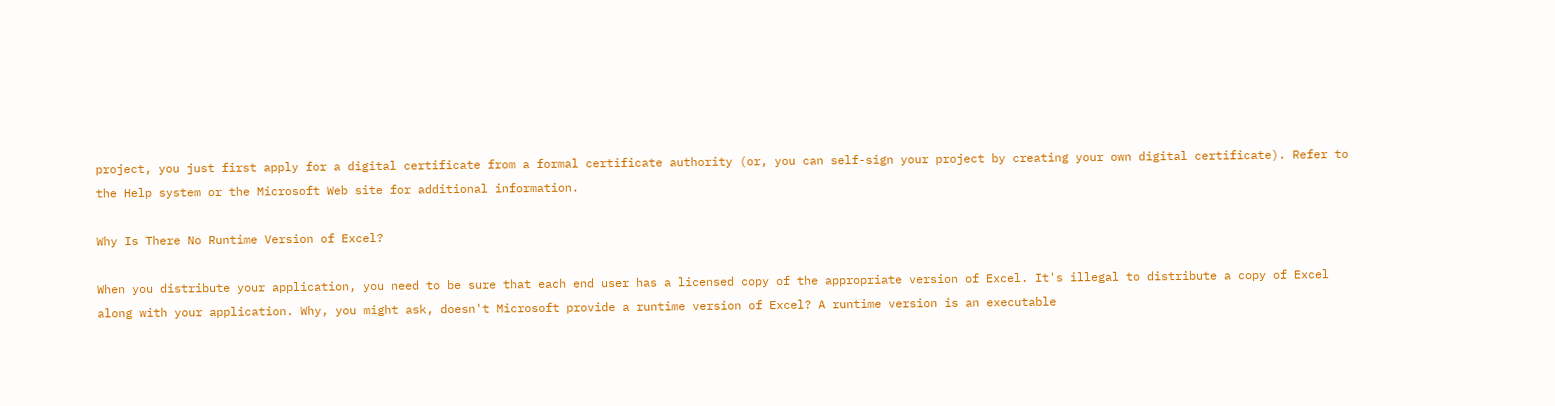project, you just first apply for a digital certificate from a formal certificate authority (or, you can self-sign your project by creating your own digital certificate). Refer to the Help system or the Microsoft Web site for additional information.

Why Is There No Runtime Version of Excel?

When you distribute your application, you need to be sure that each end user has a licensed copy of the appropriate version of Excel. It's illegal to distribute a copy of Excel along with your application. Why, you might ask, doesn't Microsoft provide a runtime version of Excel? A runtime version is an executable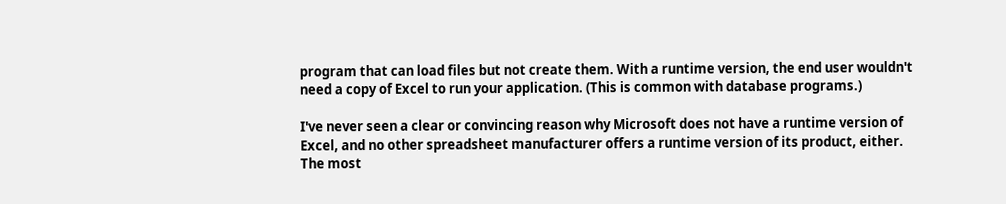program that can load files but not create them. With a runtime version, the end user wouldn't need a copy of Excel to run your application. (This is common with database programs.)

I've never seen a clear or convincing reason why Microsoft does not have a runtime version of Excel, and no other spreadsheet manufacturer offers a runtime version of its product, either. The most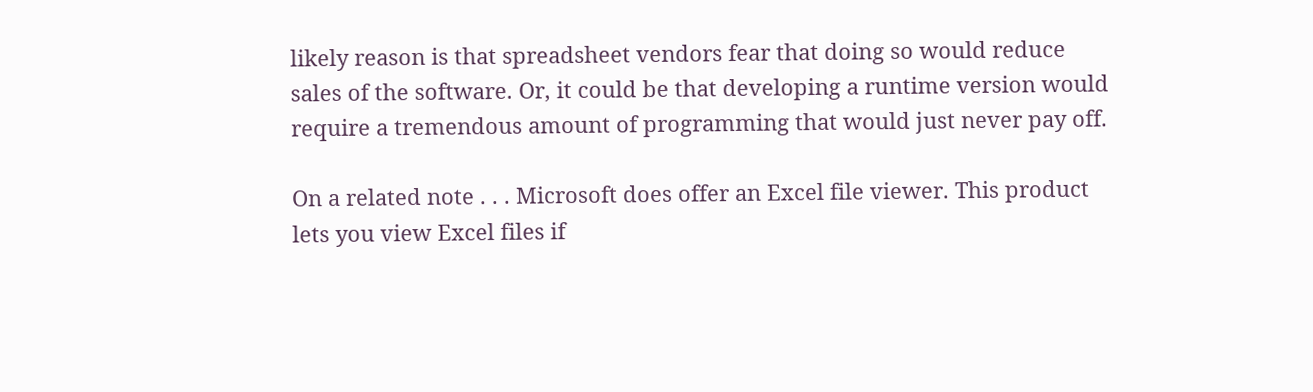likely reason is that spreadsheet vendors fear that doing so would reduce sales of the software. Or, it could be that developing a runtime version would require a tremendous amount of programming that would just never pay off.

On a related note . . . Microsoft does offer an Excel file viewer. This product lets you view Excel files if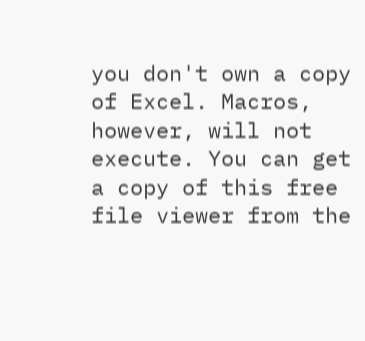you don't own a copy of Excel. Macros, however, will not execute. You can get a copy of this free file viewer from the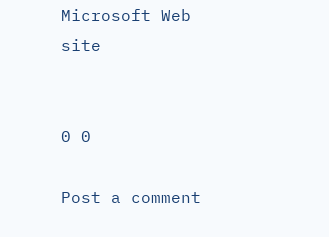Microsoft Web site


0 0

Post a comment